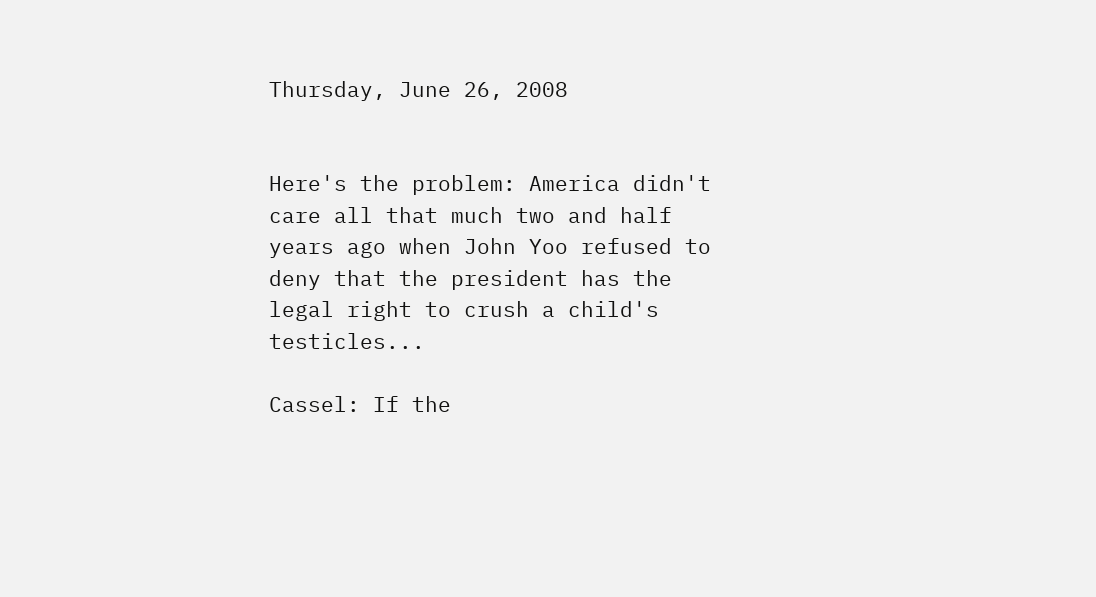Thursday, June 26, 2008


Here's the problem: America didn't care all that much two and half years ago when John Yoo refused to deny that the president has the legal right to crush a child's testicles...

Cassel: If the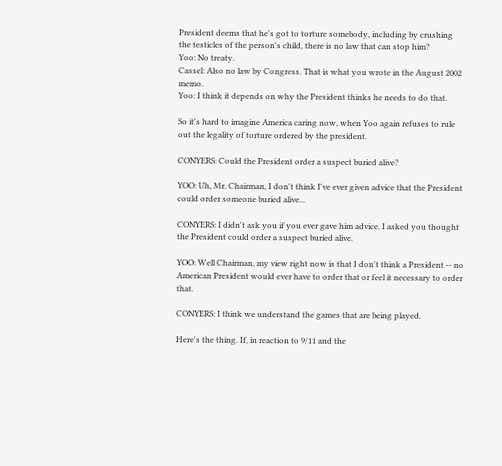President deems that he's got to torture somebody, including by crushing the testicles of the person's child, there is no law that can stop him?
Yoo: No treaty.
Cassel: Also no law by Congress. That is what you wrote in the August 2002 memo.
Yoo: I think it depends on why the President thinks he needs to do that.

So it's hard to imagine America caring now, when Yoo again refuses to rule out the legality of torture ordered by the president.

CONYERS: Could the President order a suspect buried alive?

YOO: Uh, Mr. Chairman, I don't think I've ever given advice that the President could order someone buried alive...

CONYERS: I didn't ask you if you ever gave him advice. I asked you thought the President could order a suspect buried alive.

YOO: Well Chairman, my view right now is that I don't think a President -- no American President would ever have to order that or feel it necessary to order that.

CONYERS: I think we understand the games that are being played.

Here's the thing. If, in reaction to 9/11 and the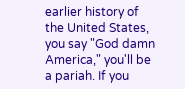earlier history of the United States, you say "God damn America," you'll be a pariah. If you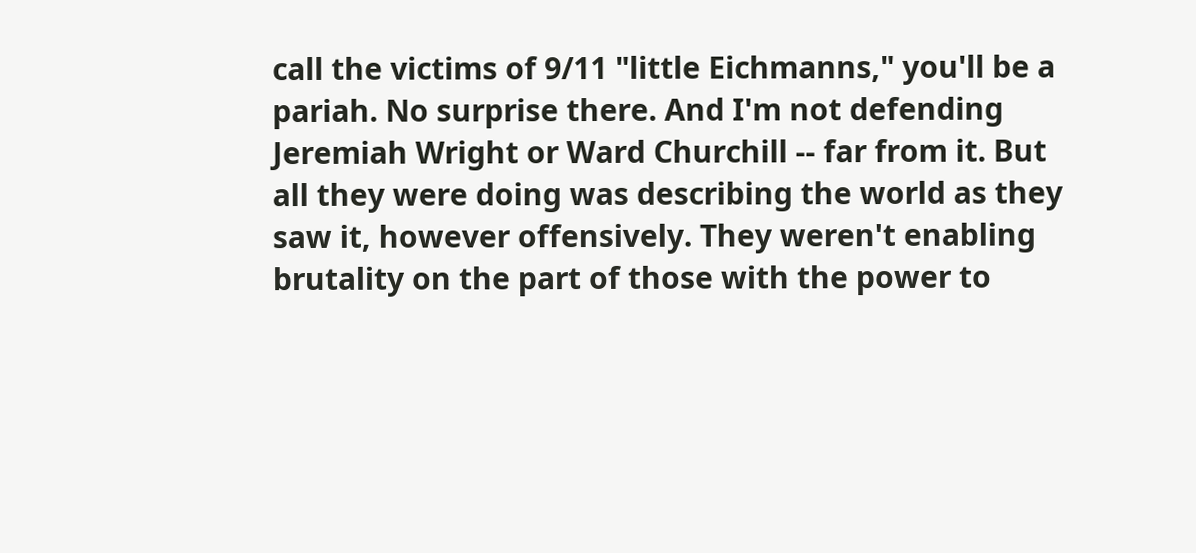call the victims of 9/11 "little Eichmanns," you'll be a pariah. No surprise there. And I'm not defending Jeremiah Wright or Ward Churchill -- far from it. But all they were doing was describing the world as they saw it, however offensively. They weren't enabling brutality on the part of those with the power to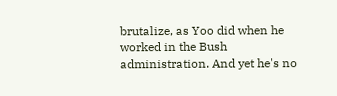brutalize, as Yoo did when he worked in the Bush administration. And yet he's no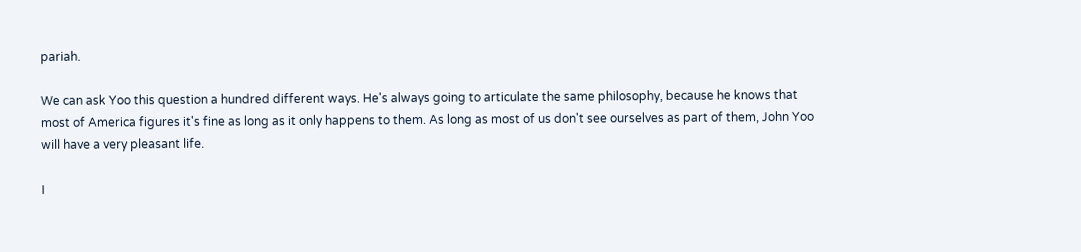pariah.

We can ask Yoo this question a hundred different ways. He's always going to articulate the same philosophy, because he knows that most of America figures it's fine as long as it only happens to them. As long as most of us don't see ourselves as part of them, John Yoo will have a very pleasant life.

I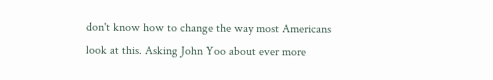don't know how to change the way most Americans look at this. Asking John Yoo about ever more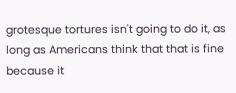grotesque tortures isn't going to do it, as long as Americans think that that is fine because it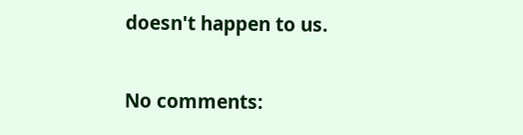doesn't happen to us.

No comments: